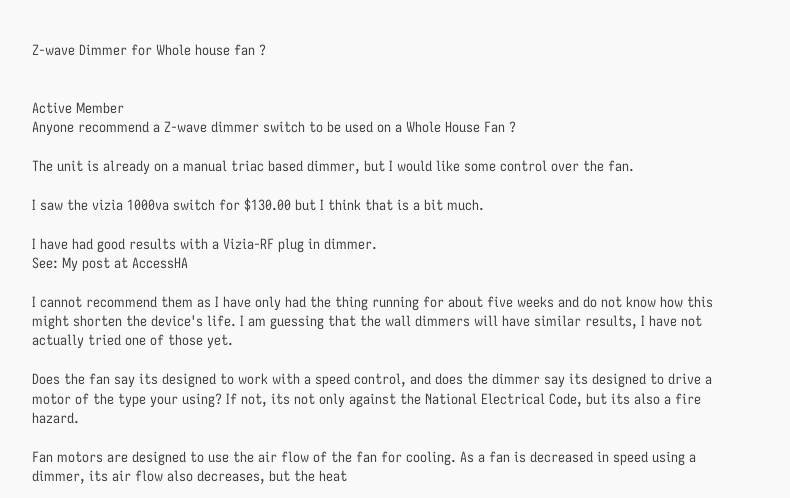Z-wave Dimmer for Whole house fan ?


Active Member
Anyone recommend a Z-wave dimmer switch to be used on a Whole House Fan ?

The unit is already on a manual triac based dimmer, but I would like some control over the fan.

I saw the vizia 1000va switch for $130.00 but I think that is a bit much.

I have had good results with a Vizia-RF plug in dimmer.
See: My post at AccessHA

I cannot recommend them as I have only had the thing running for about five weeks and do not know how this might shorten the device's life. I am guessing that the wall dimmers will have similar results, I have not actually tried one of those yet.

Does the fan say its designed to work with a speed control, and does the dimmer say its designed to drive a motor of the type your using? If not, its not only against the National Electrical Code, but its also a fire hazard.

Fan motors are designed to use the air flow of the fan for cooling. As a fan is decreased in speed using a dimmer, its air flow also decreases, but the heat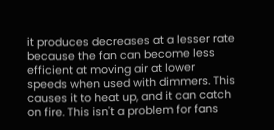it produces decreases at a lesser rate because the fan can become less efficient at moving air at lower speeds when used with dimmers. This causes it to heat up, and it can catch on fire. This isn't a problem for fans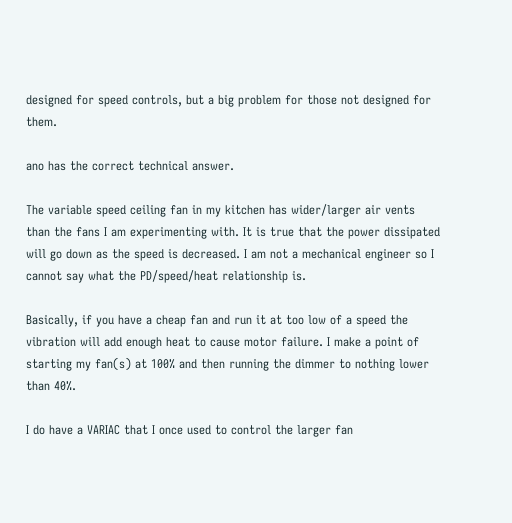designed for speed controls, but a big problem for those not designed for them.

ano has the correct technical answer.

The variable speed ceiling fan in my kitchen has wider/larger air vents than the fans I am experimenting with. It is true that the power dissipated will go down as the speed is decreased. I am not a mechanical engineer so I cannot say what the PD/speed/heat relationship is.

Basically, if you have a cheap fan and run it at too low of a speed the vibration will add enough heat to cause motor failure. I make a point of starting my fan(s) at 100% and then running the dimmer to nothing lower than 40%.

I do have a VARIAC that I once used to control the larger fan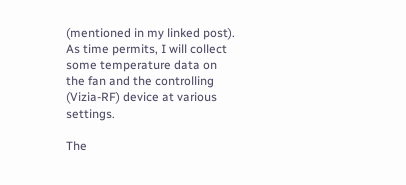(mentioned in my linked post). As time permits, I will collect some temperature data on the fan and the controlling (Vizia-RF) device at various settings.

The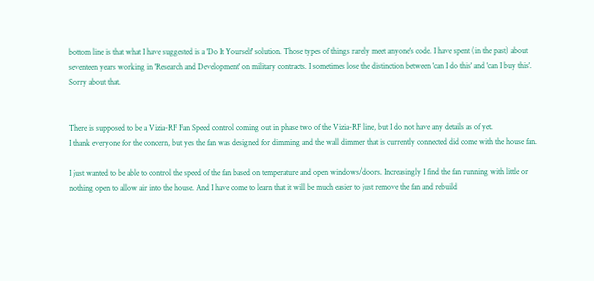bottom line is that what I have suggested is a 'Do It Yourself' solution. Those types of things rarely meet anyone's code. I have spent (in the past) about seventeen years working in 'Research and Development' on military contracts. I sometimes lose the distinction between 'can I do this' and 'can I buy this'. Sorry about that.


There is supposed to be a Vizia-RF Fan Speed control coming out in phase two of the Vizia-RF line, but I do not have any details as of yet.
I thank everyone for the concern, but yes the fan was designed for dimming and the wall dimmer that is currently connected did come with the house fan.

I just wanted to be able to control the speed of the fan based on temperature and open windows/doors. Increasingly I find the fan running with little or nothing open to allow air into the house. And I have come to learn that it will be much easier to just remove the fan and rebuild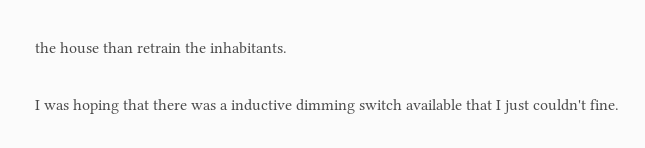the house than retrain the inhabitants.

I was hoping that there was a inductive dimming switch available that I just couldn't fine.